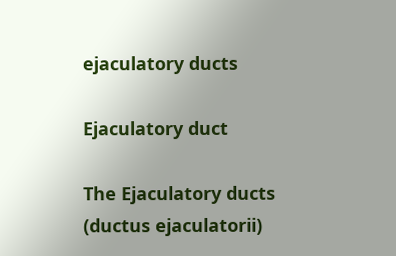ejaculatory ducts

Ejaculatory duct

The Ejaculatory ducts (ductus ejaculatorii)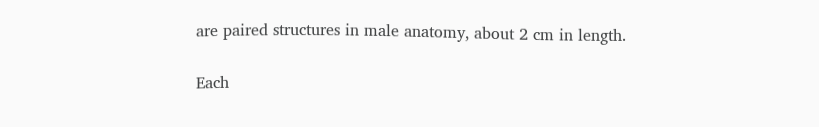are paired structures in male anatomy, about 2 cm in length.

Each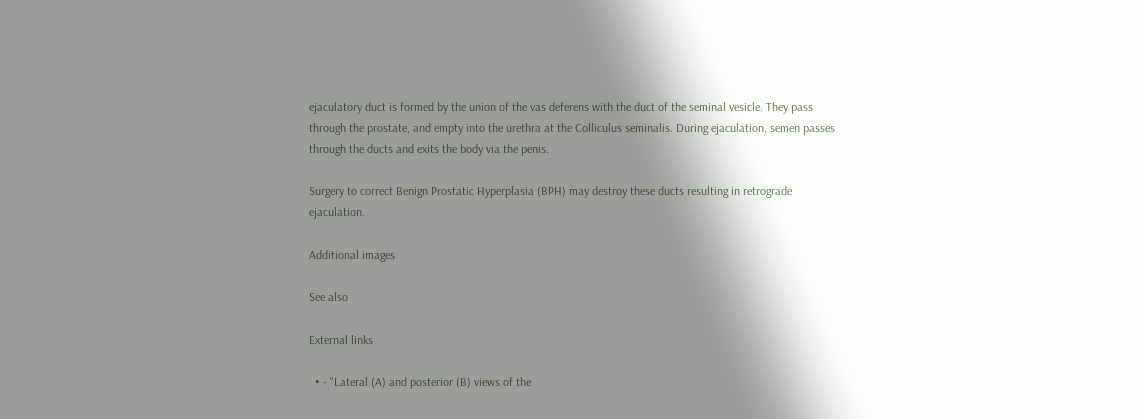ejaculatory duct is formed by the union of the vas deferens with the duct of the seminal vesicle. They pass through the prostate, and empty into the urethra at the Colliculus seminalis. During ejaculation, semen passes through the ducts and exits the body via the penis.

Surgery to correct Benign Prostatic Hyperplasia (BPH) may destroy these ducts resulting in retrograde ejaculation.

Additional images

See also

External links

  • - "Lateral (A) and posterior (B) views of the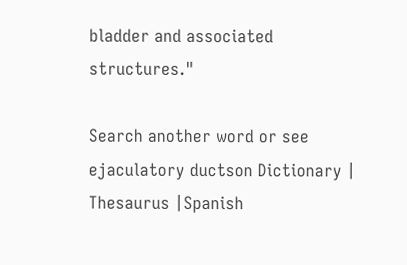bladder and associated structures."

Search another word or see ejaculatory ductson Dictionary | Thesaurus |Spanish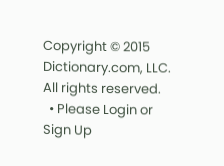Copyright © 2015 Dictionary.com, LLC. All rights reserved.
  • Please Login or Sign Up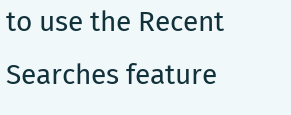to use the Recent Searches feature